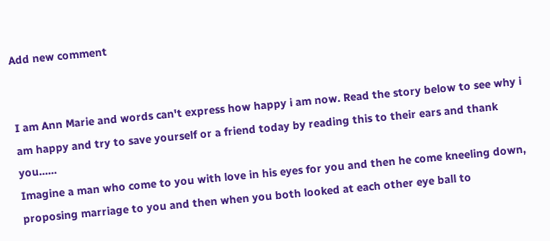Add new comment


I am Ann Marie and words can't express how happy i am now. Read the story below to see why i am happy and try to save yourself or a friend today by reading this to their ears and thank you......
Imagine a man who come to you with love in his eyes for you and then he come kneeling down, proposing marriage to you and then when you both looked at each other eye ball to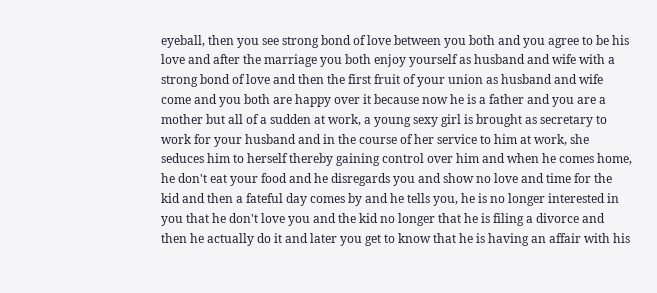eyeball, then you see strong bond of love between you both and you agree to be his love and after the marriage you both enjoy yourself as husband and wife with a strong bond of love and then the first fruit of your union as husband and wife come and you both are happy over it because now he is a father and you are a mother but all of a sudden at work, a young sexy girl is brought as secretary to work for your husband and in the course of her service to him at work, she seduces him to herself thereby gaining control over him and when he comes home, he don't eat your food and he disregards you and show no love and time for the kid and then a fateful day comes by and he tells you, he is no longer interested in you that he don't love you and the kid no longer that he is filing a divorce and then he actually do it and later you get to know that he is having an affair with his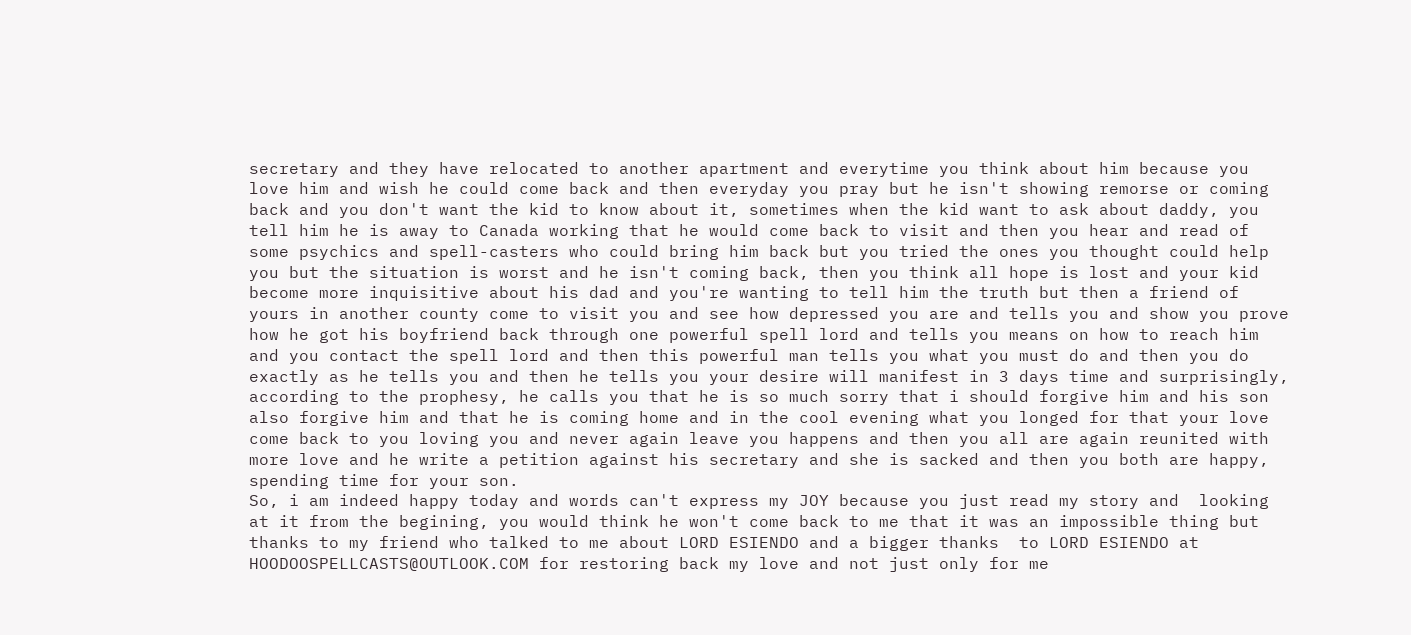secretary and they have relocated to another apartment and everytime you think about him because you love him and wish he could come back and then everyday you pray but he isn't showing remorse or coming back and you don't want the kid to know about it, sometimes when the kid want to ask about daddy, you tell him he is away to Canada working that he would come back to visit and then you hear and read of some psychics and spell-casters who could bring him back but you tried the ones you thought could help you but the situation is worst and he isn't coming back, then you think all hope is lost and your kid become more inquisitive about his dad and you're wanting to tell him the truth but then a friend of yours in another county come to visit you and see how depressed you are and tells you and show you prove how he got his boyfriend back through one powerful spell lord and tells you means on how to reach him and you contact the spell lord and then this powerful man tells you what you must do and then you do exactly as he tells you and then he tells you your desire will manifest in 3 days time and surprisingly, according to the prophesy, he calls you that he is so much sorry that i should forgive him and his son also forgive him and that he is coming home and in the cool evening what you longed for that your love come back to you loving you and never again leave you happens and then you all are again reunited with more love and he write a petition against his secretary and she is sacked and then you both are happy, spending time for your son.
So, i am indeed happy today and words can't express my JOY because you just read my story and  looking at it from the begining, you would think he won't come back to me that it was an impossible thing but thanks to my friend who talked to me about LORD ESIENDO and a bigger thanks  to LORD ESIENDO at HOODOOSPELLCASTS@OUTLOOK.COM for restoring back my love and not just only for me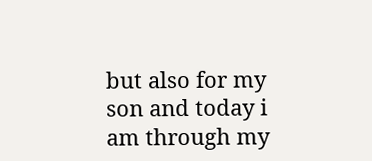but also for my son and today i am through my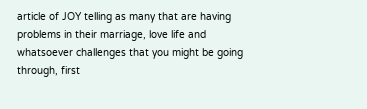article of JOY telling as many that are having problems in their marriage, love life and whatsoever challenges that you might be going through, first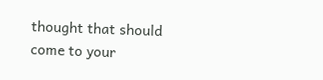thought that should come to your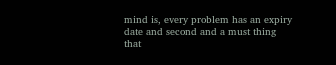mind is, every problem has an expiry date and second and a must thing that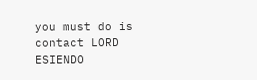you must do is contact LORD ESIENDO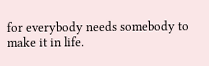for everybody needs somebody to make it in life.